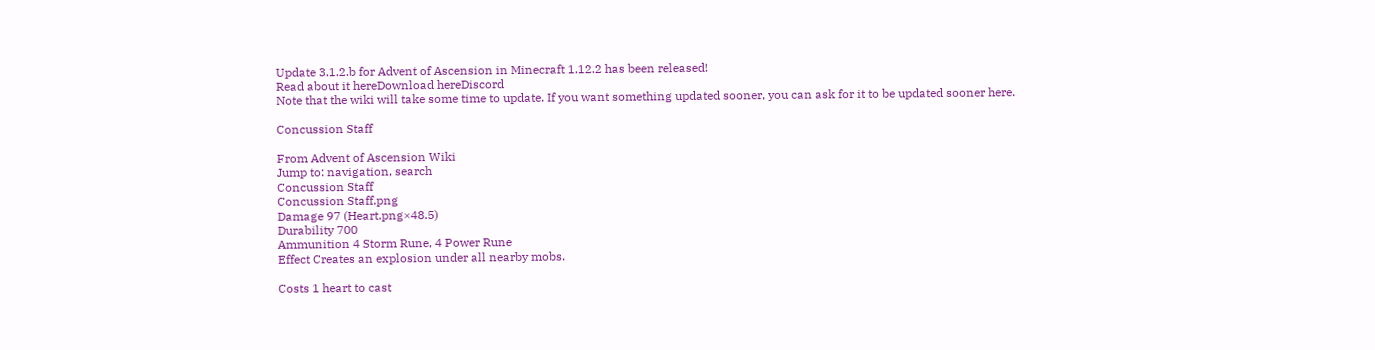Update 3.1.2.b for Advent of Ascension in Minecraft 1.12.2 has been released!
Read about it hereDownload hereDiscord
Note that the wiki will take some time to update. If you want something updated sooner, you can ask for it to be updated sooner here.

Concussion Staff

From Advent of Ascension Wiki
Jump to: navigation, search
Concussion Staff
Concussion Staff.png
Damage 97 (Heart.png×48.5)
Durability 700
Ammunition 4 Storm Rune, 4 Power Rune
Effect Creates an explosion under all nearby mobs.

Costs 1 heart to cast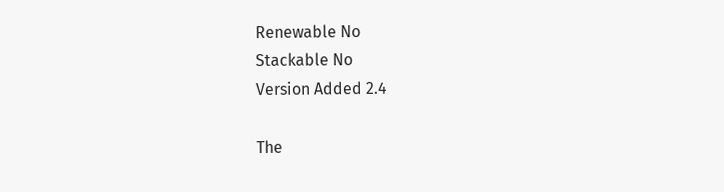Renewable No
Stackable No
Version Added 2.4

The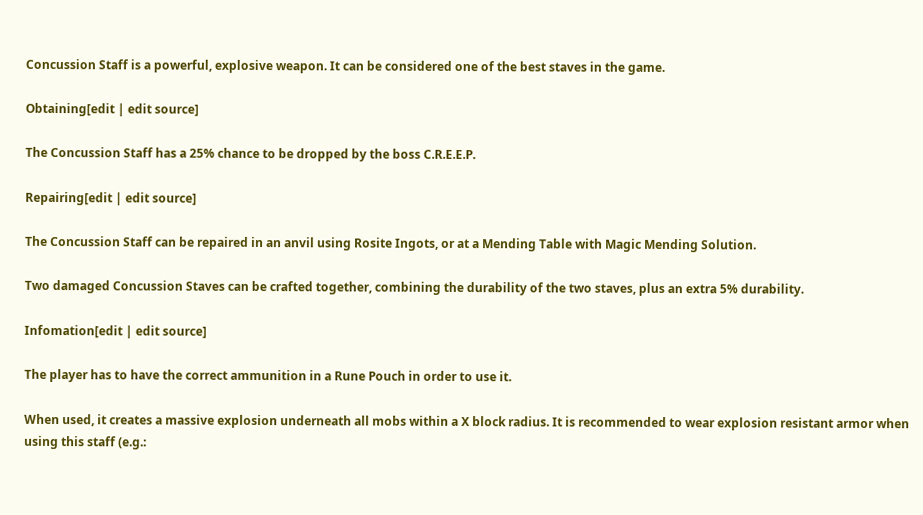Concussion Staff is a powerful, explosive weapon. It can be considered one of the best staves in the game.

Obtaining[edit | edit source]

The Concussion Staff has a 25% chance to be dropped by the boss C.R.E.E.P.

Repairing[edit | edit source]

The Concussion Staff can be repaired in an anvil using Rosite Ingots, or at a Mending Table with Magic Mending Solution.

Two damaged Concussion Staves can be crafted together, combining the durability of the two staves, plus an extra 5% durability.

Infomation[edit | edit source]

The player has to have the correct ammunition in a Rune Pouch in order to use it.

When used, it creates a massive explosion underneath all mobs within a X block radius. It is recommended to wear explosion resistant armor when using this staff (e.g.: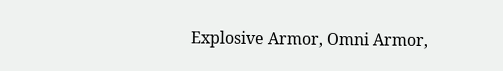Explosive Armor, Omni Armor,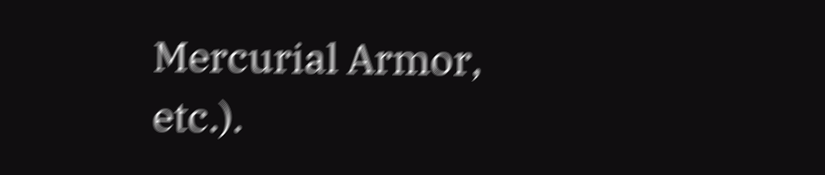Mercurial Armor, etc.).